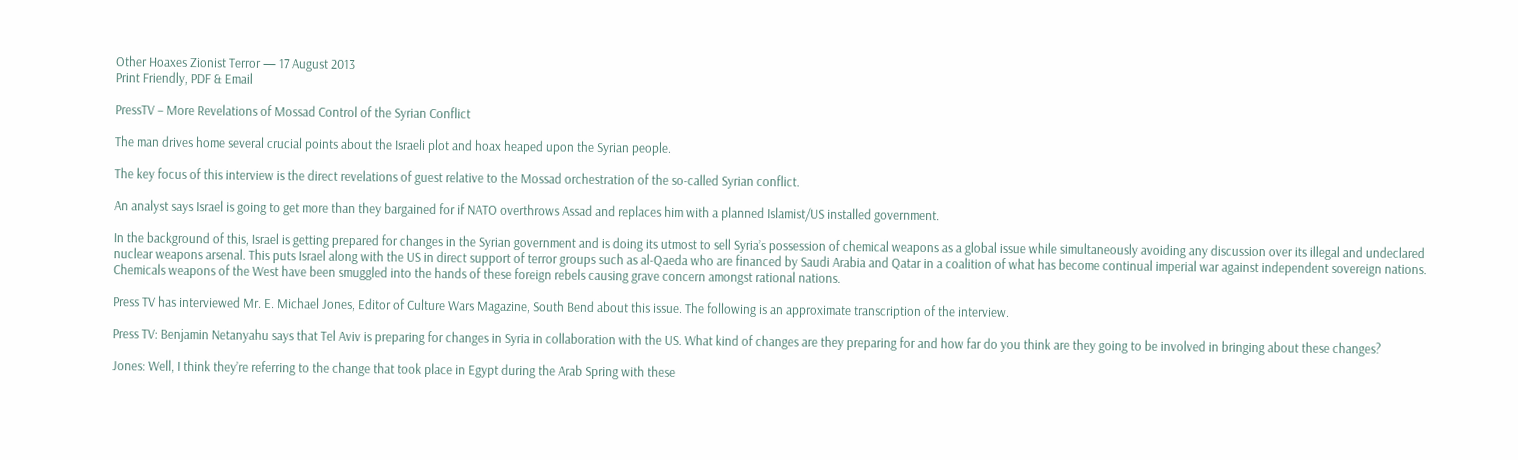Other Hoaxes Zionist Terror — 17 August 2013
Print Friendly, PDF & Email

PressTV – More Revelations of Mossad Control of the Syrian Conflict

The man drives home several crucial points about the Israeli plot and hoax heaped upon the Syrian people.

The key focus of this interview is the direct revelations of guest relative to the Mossad orchestration of the so-called Syrian conflict.

An analyst says Israel is going to get more than they bargained for if NATO overthrows Assad and replaces him with a planned Islamist/US installed government.

In the background of this, Israel is getting prepared for changes in the Syrian government and is doing its utmost to sell Syria’s possession of chemical weapons as a global issue while simultaneously avoiding any discussion over its illegal and undeclared nuclear weapons arsenal. This puts Israel along with the US in direct support of terror groups such as al-Qaeda who are financed by Saudi Arabia and Qatar in a coalition of what has become continual imperial war against independent sovereign nations. Chemicals weapons of the West have been smuggled into the hands of these foreign rebels causing grave concern amongst rational nations.

Press TV has interviewed Mr. E. Michael Jones, Editor of Culture Wars Magazine, South Bend about this issue. The following is an approximate transcription of the interview.

Press TV: Benjamin Netanyahu says that Tel Aviv is preparing for changes in Syria in collaboration with the US. What kind of changes are they preparing for and how far do you think are they going to be involved in bringing about these changes?

Jones: Well, I think they’re referring to the change that took place in Egypt during the Arab Spring with these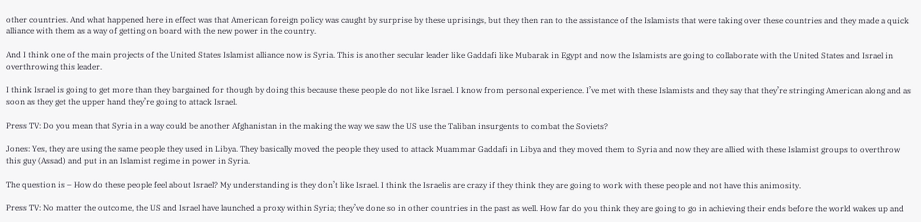other countries. And what happened here in effect was that American foreign policy was caught by surprise by these uprisings, but they then ran to the assistance of the Islamists that were taking over these countries and they made a quick alliance with them as a way of getting on board with the new power in the country.

And I think one of the main projects of the United States Islamist alliance now is Syria. This is another secular leader like Gaddafi like Mubarak in Egypt and now the Islamists are going to collaborate with the United States and Israel in overthrowing this leader.

I think Israel is going to get more than they bargained for though by doing this because these people do not like Israel. I know from personal experience. I’ve met with these Islamists and they say that they’re stringing American along and as soon as they get the upper hand they’re going to attack Israel.

Press TV: Do you mean that Syria in a way could be another Afghanistan in the making the way we saw the US use the Taliban insurgents to combat the Soviets?

Jones: Yes, they are using the same people they used in Libya. They basically moved the people they used to attack Muammar Gaddafi in Libya and they moved them to Syria and now they are allied with these Islamist groups to overthrow this guy (Assad) and put in an Islamist regime in power in Syria.

The question is – How do these people feel about Israel? My understanding is they don’t like Israel. I think the Israelis are crazy if they think they are going to work with these people and not have this animosity.

Press TV: No matter the outcome, the US and Israel have launched a proxy within Syria; they’ve done so in other countries in the past as well. How far do you think they are going to go in achieving their ends before the world wakes up and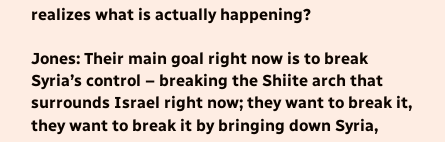realizes what is actually happening?

Jones: Their main goal right now is to break Syria’s control – breaking the Shiite arch that surrounds Israel right now; they want to break it, they want to break it by bringing down Syria,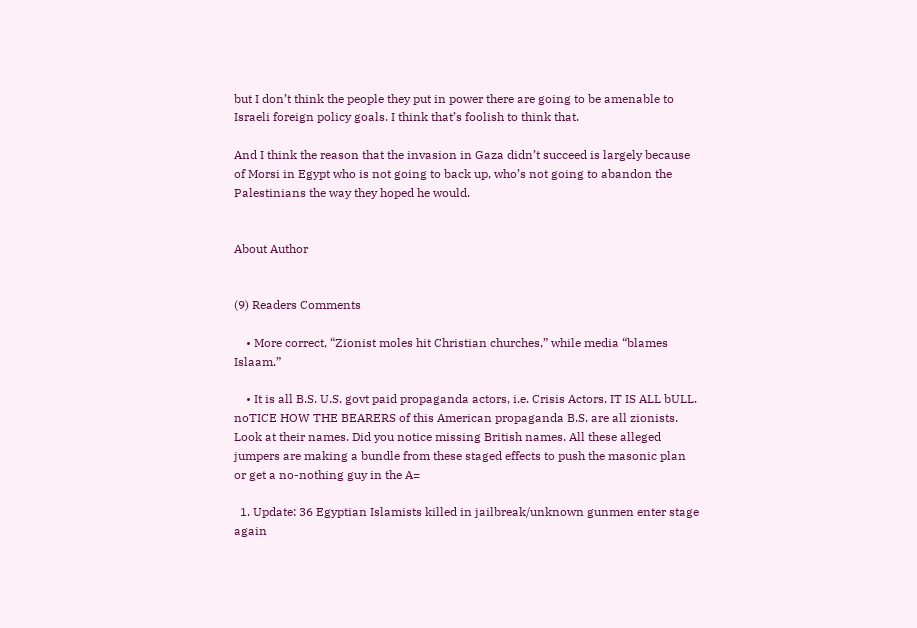but I don’t think the people they put in power there are going to be amenable to Israeli foreign policy goals. I think that’s foolish to think that.

And I think the reason that the invasion in Gaza didn’t succeed is largely because of Morsi in Egypt who is not going to back up, who’s not going to abandon the Palestinians the way they hoped he would.


About Author


(9) Readers Comments

    • More correct, “Zionist moles hit Christian churches,” while media “blames Islaam.”

    • It is all B.S. U.S. govt paid propaganda actors, i.e. Crisis Actors. IT IS ALL bULL. noTICE HOW THE BEARERS of this American propaganda B.S. are all zionists. Look at their names. Did you notice missing British names. All these alleged jumpers are making a bundle from these staged effects to push the masonic plan or get a no-nothing guy in the A=

  1. Update: 36 Egyptian Islamists killed in jailbreak/unknown gunmen enter stage again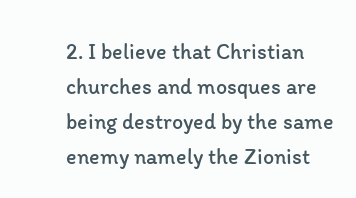2. I believe that Christian churches and mosques are being destroyed by the same enemy namely the Zionist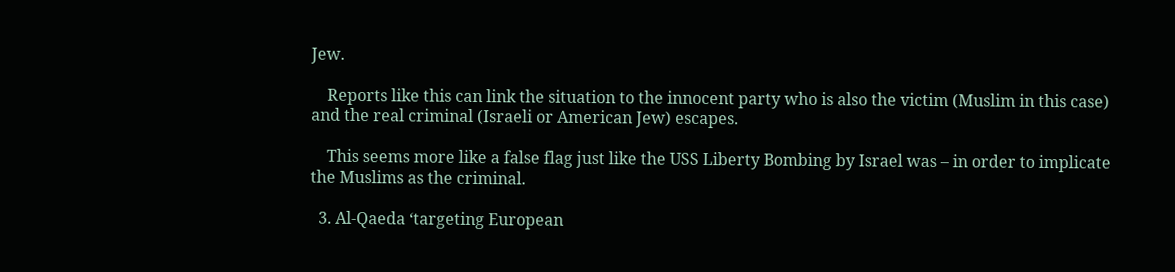Jew.

    Reports like this can link the situation to the innocent party who is also the victim (Muslim in this case) and the real criminal (Israeli or American Jew) escapes.

    This seems more like a false flag just like the USS Liberty Bombing by Israel was – in order to implicate the Muslims as the criminal.

  3. Al-Qaeda ‘targeting European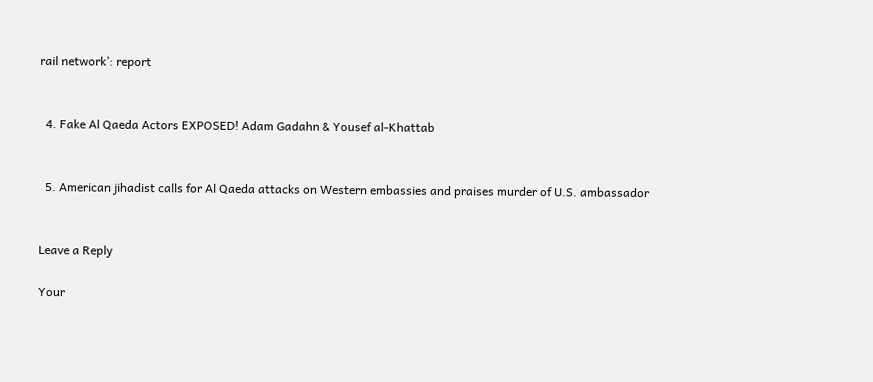rail network’: report


  4. Fake Al Qaeda Actors EXPOSED! Adam Gadahn & Yousef al-Khattab


  5. American jihadist calls for Al Qaeda attacks on Western embassies and praises murder of U.S. ambassador


Leave a Reply

Your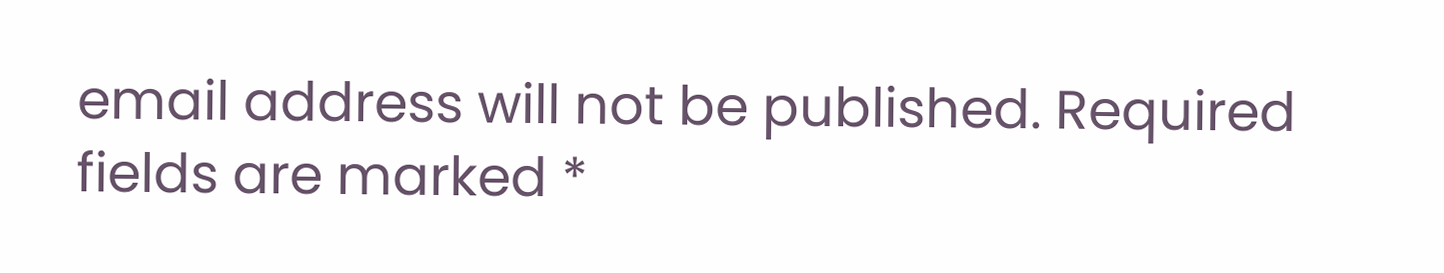email address will not be published. Required fields are marked *